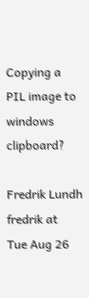Copying a PIL image to windows clipboard?

Fredrik Lundh fredrik at
Tue Aug 26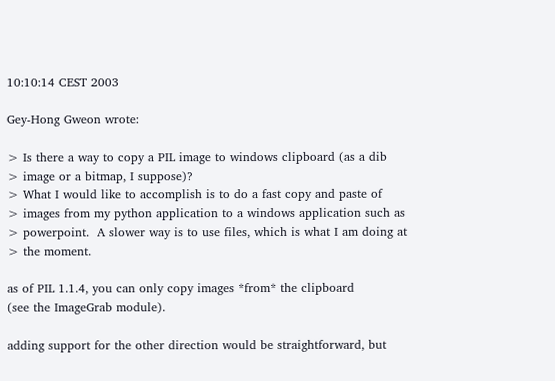10:10:14 CEST 2003

Gey-Hong Gweon wrote:

> Is there a way to copy a PIL image to windows clipboard (as a dib
> image or a bitmap, I suppose)?
> What I would like to accomplish is to do a fast copy and paste of
> images from my python application to a windows application such as
> powerpoint.  A slower way is to use files, which is what I am doing at
> the moment.

as of PIL 1.1.4, you can only copy images *from* the clipboard
(see the ImageGrab module).

adding support for the other direction would be straightforward, but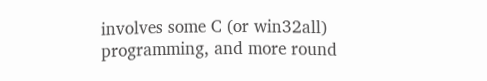involves some C (or win32all) programming, and more round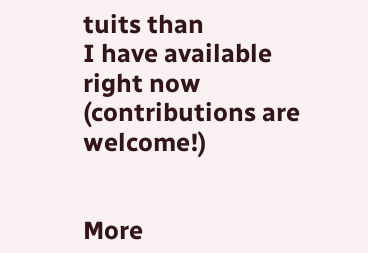tuits than
I have available right now (contributions are welcome!)


More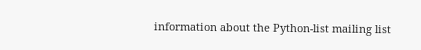information about the Python-list mailing list